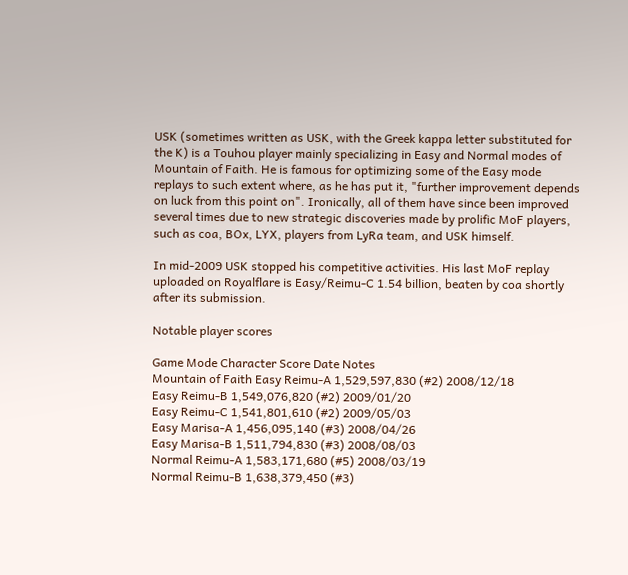USK (sometimes written as USK, with the Greek kappa letter substituted for the K) is a Touhou player mainly specializing in Easy and Normal modes of Mountain of Faith. He is famous for optimizing some of the Easy mode replays to such extent where, as he has put it, "further improvement depends on luck from this point on". Ironically, all of them have since been improved several times due to new strategic discoveries made by prolific MoF players, such as coa, BOx, LYX, players from LyRa team, and USK himself.

In mid-2009 USK stopped his competitive activities. His last MoF replay uploaded on Royalflare is Easy/Reimu-C 1.54 billion, beaten by coa shortly after its submission.

Notable player scores

Game Mode Character Score Date Notes
Mountain of Faith Easy Reimu-A 1,529,597,830 (#2) 2008/12/18
Easy Reimu-B 1,549,076,820 (#2) 2009/01/20
Easy Reimu-C 1,541,801,610 (#2) 2009/05/03
Easy Marisa-A 1,456,095,140 (#3) 2008/04/26
Easy Marisa-B 1,511,794,830 (#3) 2008/08/03
Normal Reimu-A 1,583,171,680 (#5) 2008/03/19
Normal Reimu-B 1,638,379,450 (#3)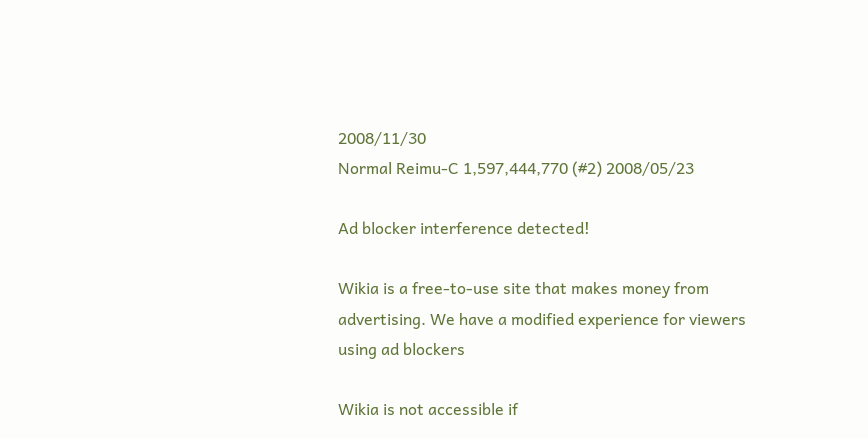2008/11/30
Normal Reimu-C 1,597,444,770 (#2) 2008/05/23

Ad blocker interference detected!

Wikia is a free-to-use site that makes money from advertising. We have a modified experience for viewers using ad blockers

Wikia is not accessible if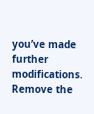you’ve made further modifications. Remove the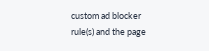custom ad blocker rule(s) and the page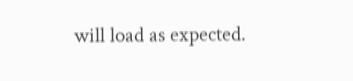will load as expected.